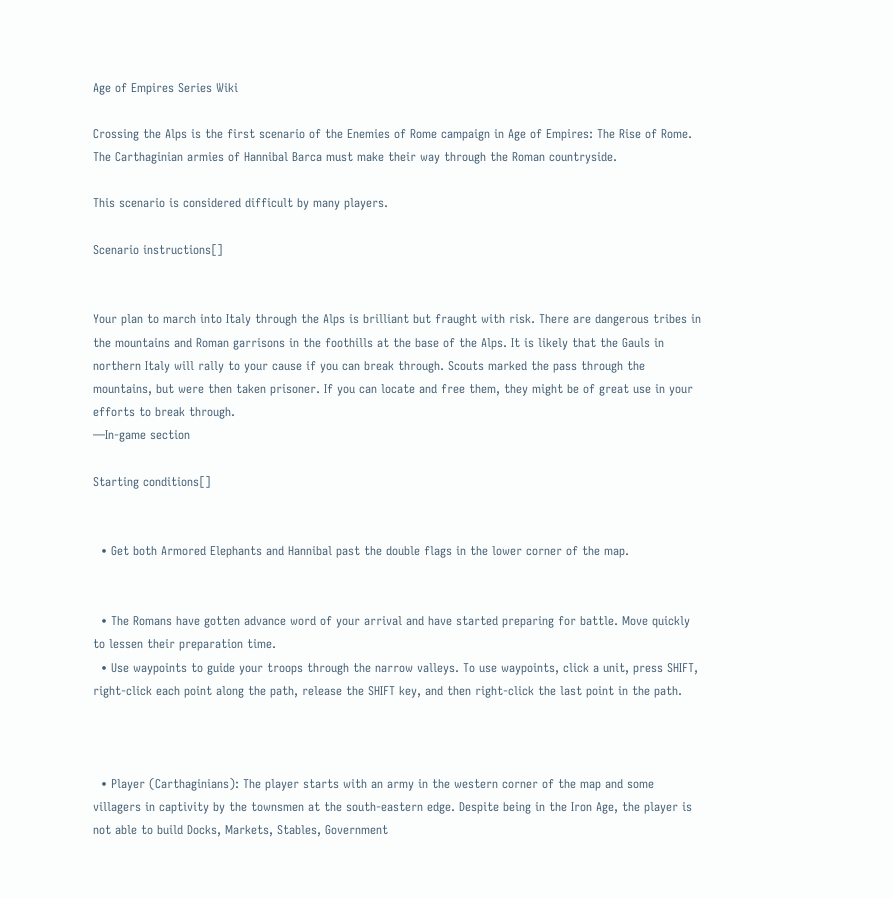Age of Empires Series Wiki

Crossing the Alps is the first scenario of the Enemies of Rome campaign in Age of Empires: The Rise of Rome. The Carthaginian armies of Hannibal Barca must make their way through the Roman countryside.

This scenario is considered difficult by many players.

Scenario instructions[]


Your plan to march into Italy through the Alps is brilliant but fraught with risk. There are dangerous tribes in the mountains and Roman garrisons in the foothills at the base of the Alps. It is likely that the Gauls in northern Italy will rally to your cause if you can break through. Scouts marked the pass through the mountains, but were then taken prisoner. If you can locate and free them, they might be of great use in your efforts to break through.
—In-game section

Starting conditions[]


  • Get both Armored Elephants and Hannibal past the double flags in the lower corner of the map.


  • The Romans have gotten advance word of your arrival and have started preparing for battle. Move quickly to lessen their preparation time.
  • Use waypoints to guide your troops through the narrow valleys. To use waypoints, click a unit, press SHIFT, right-click each point along the path, release the SHIFT key, and then right-click the last point in the path.



  • Player (Carthaginians): The player starts with an army in the western corner of the map and some villagers in captivity by the townsmen at the south-eastern edge. Despite being in the Iron Age, the player is not able to build Docks, Markets, Stables, Government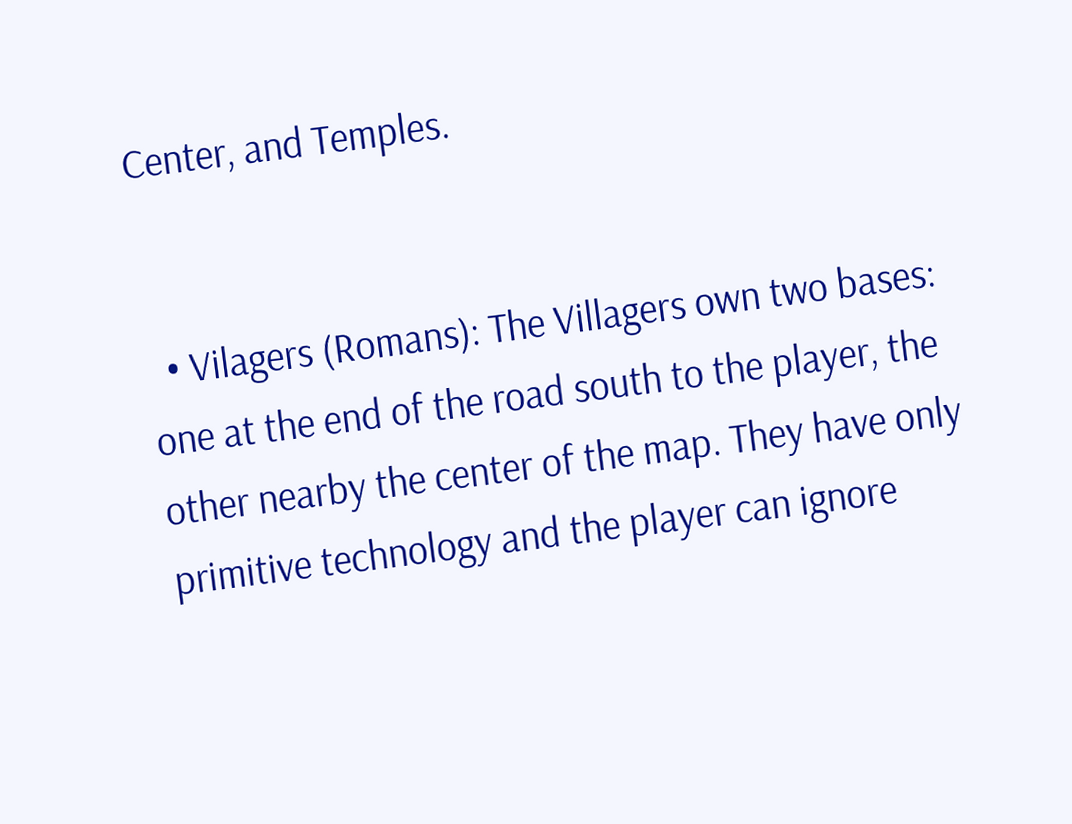Center, and Temples.


  • Vilagers (Romans): The Villagers own two bases: one at the end of the road south to the player, the other nearby the center of the map. They have only primitive technology and the player can ignore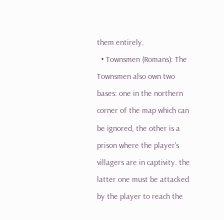them entirely.
  • Townsmen (Romans): The Townsmen also own two bases: one in the northern corner of the map which can be ignored, the other is a prison where the player's villagers are in captivity. the latter one must be attacked by the player to reach the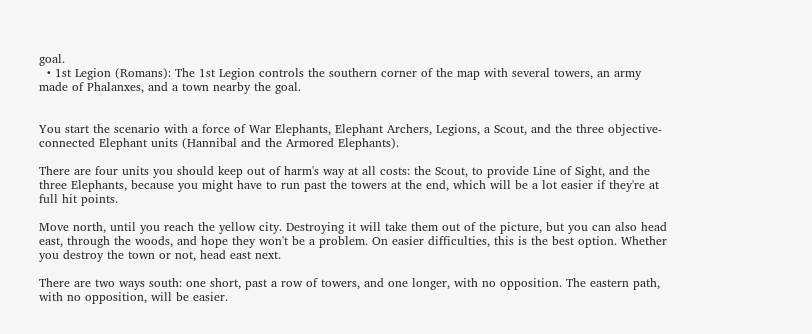goal.
  • 1st Legion (Romans): The 1st Legion controls the southern corner of the map with several towers, an army made of Phalanxes, and a town nearby the goal.


You start the scenario with a force of War Elephants, Elephant Archers, Legions, a Scout, and the three objective-connected Elephant units (Hannibal and the Armored Elephants).

There are four units you should keep out of harm's way at all costs: the Scout, to provide Line of Sight, and the three Elephants, because you might have to run past the towers at the end, which will be a lot easier if they're at full hit points.

Move north, until you reach the yellow city. Destroying it will take them out of the picture, but you can also head east, through the woods, and hope they won't be a problem. On easier difficulties, this is the best option. Whether you destroy the town or not, head east next.

There are two ways south: one short, past a row of towers, and one longer, with no opposition. The eastern path, with no opposition, will be easier.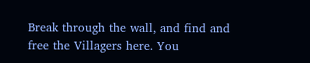Break through the wall, and find and free the Villagers here. You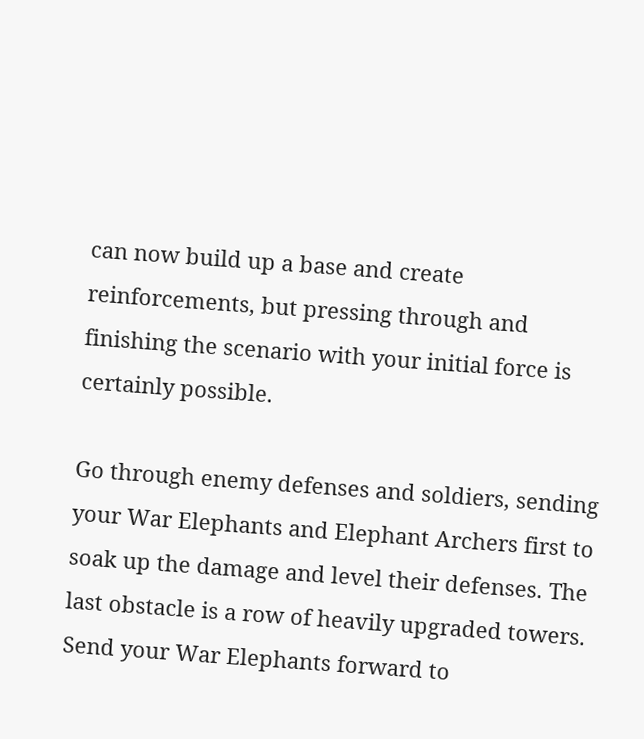can now build up a base and create reinforcements, but pressing through and finishing the scenario with your initial force is certainly possible.

Go through enemy defenses and soldiers, sending your War Elephants and Elephant Archers first to soak up the damage and level their defenses. The last obstacle is a row of heavily upgraded towers. Send your War Elephants forward to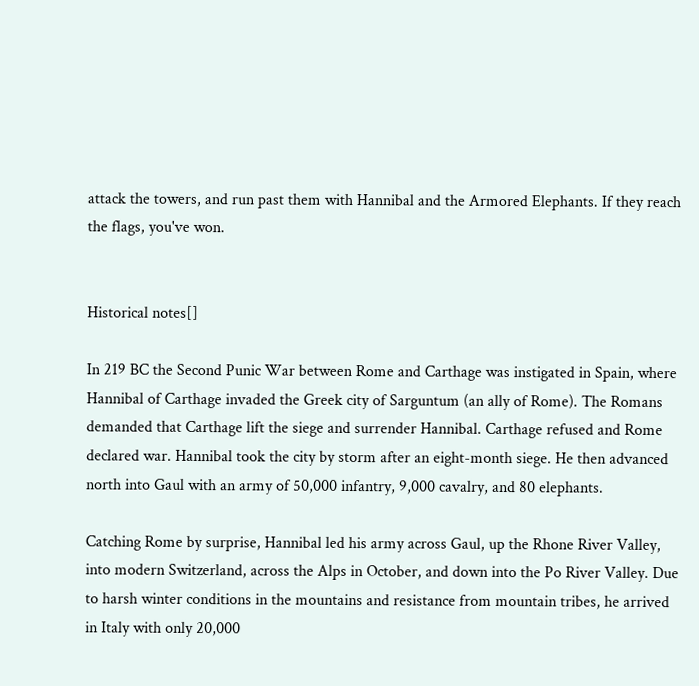attack the towers, and run past them with Hannibal and the Armored Elephants. If they reach the flags, you've won.


Historical notes[]

In 219 BC the Second Punic War between Rome and Carthage was instigated in Spain, where Hannibal of Carthage invaded the Greek city of Sarguntum (an ally of Rome). The Romans demanded that Carthage lift the siege and surrender Hannibal. Carthage refused and Rome declared war. Hannibal took the city by storm after an eight-month siege. He then advanced north into Gaul with an army of 50,000 infantry, 9,000 cavalry, and 80 elephants.

Catching Rome by surprise, Hannibal led his army across Gaul, up the Rhone River Valley, into modern Switzerland, across the Alps in October, and down into the Po River Valley. Due to harsh winter conditions in the mountains and resistance from mountain tribes, he arrived in Italy with only 20,000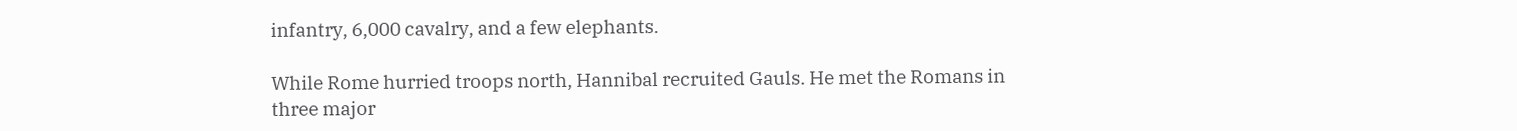infantry, 6,000 cavalry, and a few elephants.

While Rome hurried troops north, Hannibal recruited Gauls. He met the Romans in three major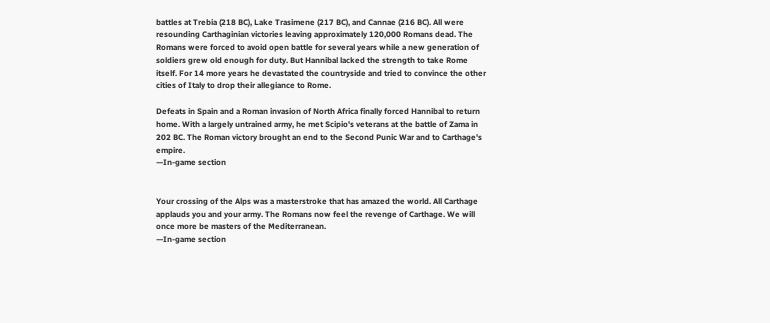battles at Trebia (218 BC), Lake Trasimene (217 BC), and Cannae (216 BC). All were resounding Carthaginian victories leaving approximately 120,000 Romans dead. The Romans were forced to avoid open battle for several years while a new generation of soldiers grew old enough for duty. But Hannibal lacked the strength to take Rome itself. For 14 more years he devastated the countryside and tried to convince the other cities of Italy to drop their allegiance to Rome.

Defeats in Spain and a Roman invasion of North Africa finally forced Hannibal to return home. With a largely untrained army, he met Scipio's veterans at the battle of Zama in 202 BC. The Roman victory brought an end to the Second Punic War and to Carthage's empire.
—In-game section


Your crossing of the Alps was a masterstroke that has amazed the world. All Carthage applauds you and your army. The Romans now feel the revenge of Carthage. We will once more be masters of the Mediterranean.
—In-game section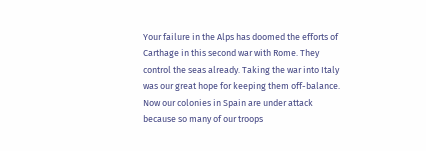Your failure in the Alps has doomed the efforts of Carthage in this second war with Rome. They control the seas already. Taking the war into Italy was our great hope for keeping them off-balance. Now our colonies in Spain are under attack because so many of our troops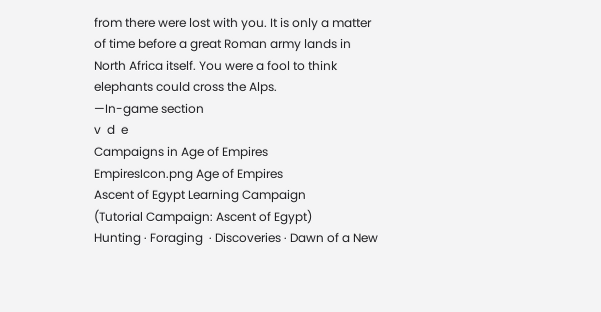from there were lost with you. It is only a matter of time before a great Roman army lands in North Africa itself. You were a fool to think elephants could cross the Alps.
—In-game section
v  d  e
Campaigns in Age of Empires
EmpiresIcon.png Age of Empires
Ascent of Egypt Learning Campaign
(Tutorial Campaign: Ascent of Egypt)
Hunting · Foraging  · Discoveries · Dawn of a New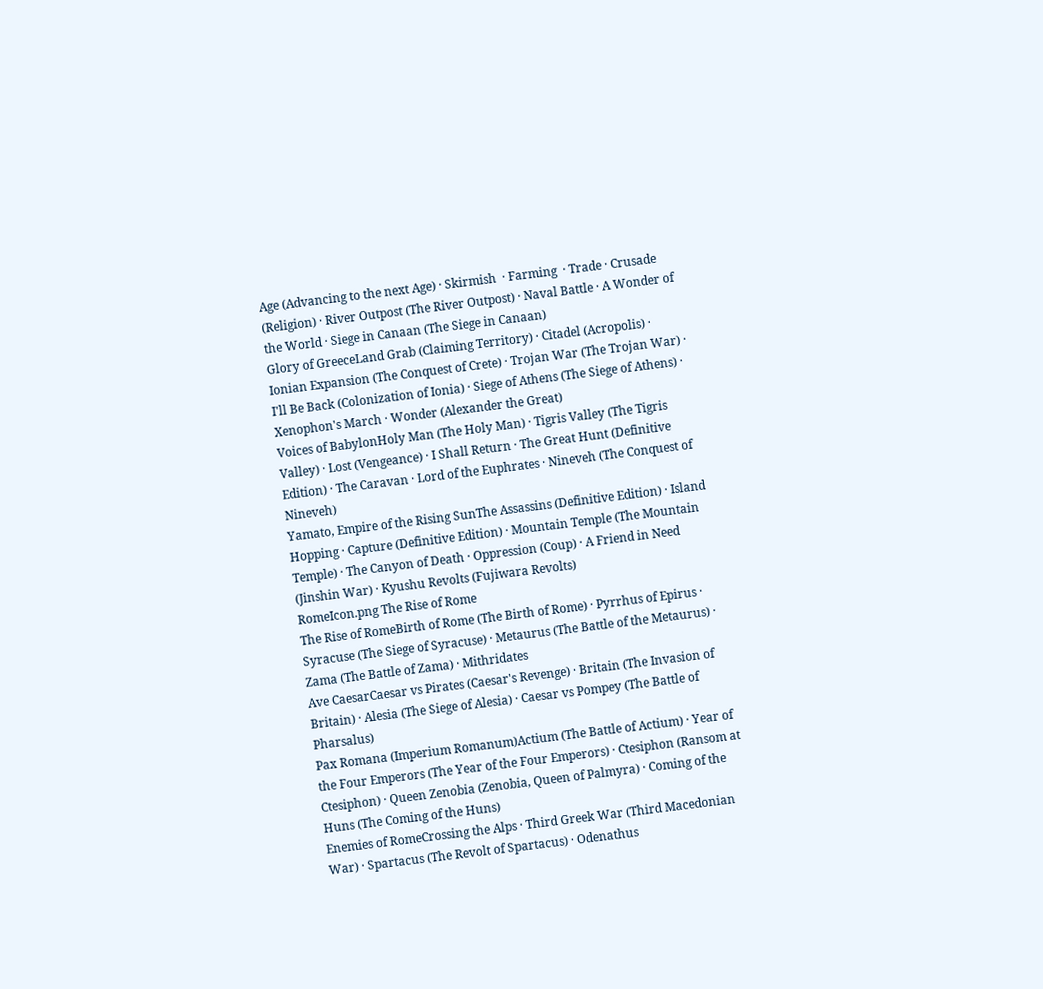Age (Advancing to the next Age) · Skirmish  · Farming  · Trade · Crusade (Religion) · River Outpost (The River Outpost) · Naval Battle · A Wonder of the World · Siege in Canaan (The Siege in Canaan)
Glory of GreeceLand Grab (Claiming Territory) · Citadel (Acropolis) · Ionian Expansion (The Conquest of Crete) · Trojan War (The Trojan War) · I'll Be Back (Colonization of Ionia) · Siege of Athens (The Siege of Athens) · Xenophon's March · Wonder (Alexander the Great)
Voices of BabylonHoly Man (The Holy Man) · Tigris Valley (The Tigris Valley) · Lost (Vengeance) · I Shall Return · The Great Hunt (Definitive Edition) · The Caravan · Lord of the Euphrates · Nineveh (The Conquest of Nineveh)
Yamato, Empire of the Rising SunThe Assassins (Definitive Edition) · Island Hopping · Capture (Definitive Edition) · Mountain Temple (The Mountain Temple) · The Canyon of Death · Oppression (Coup) · A Friend in Need (Jinshin War) · Kyushu Revolts (Fujiwara Revolts)
RomeIcon.png The Rise of Rome
The Rise of RomeBirth of Rome (The Birth of Rome) · Pyrrhus of Epirus · Syracuse (The Siege of Syracuse) · Metaurus (The Battle of the Metaurus) · Zama (The Battle of Zama) · Mithridates
Ave CaesarCaesar vs Pirates (Caesar's Revenge) · Britain (The Invasion of Britain) · Alesia (The Siege of Alesia) · Caesar vs Pompey (The Battle of Pharsalus)
Pax Romana (Imperium Romanum)Actium (The Battle of Actium) · Year of the Four Emperors (The Year of the Four Emperors) · Ctesiphon (Ransom at Ctesiphon) · Queen Zenobia (Zenobia, Queen of Palmyra) · Coming of the Huns (The Coming of the Huns)
Enemies of RomeCrossing the Alps · Third Greek War (Third Macedonian War) · Spartacus (The Revolt of Spartacus) · Odenathus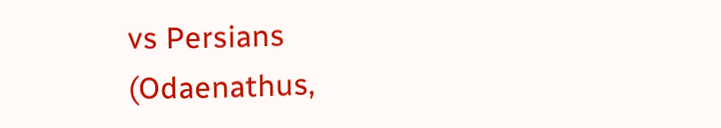vs Persians (Odaenathus,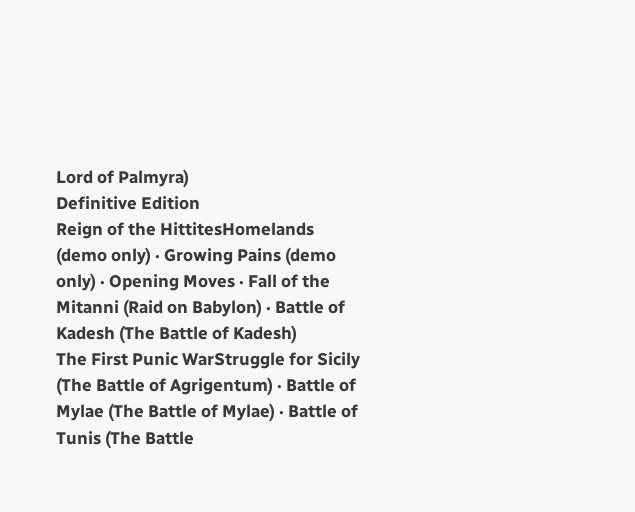Lord of Palmyra)
Definitive Edition
Reign of the HittitesHomelands (demo only) · Growing Pains (demo only) · Opening Moves · Fall of the Mitanni (Raid on Babylon) · Battle of Kadesh (The Battle of Kadesh)
The First Punic WarStruggle for Sicily (The Battle of Agrigentum) · Battle of Mylae (The Battle of Mylae) · Battle of Tunis (The Battle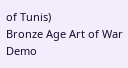of Tunis)
Bronze Age Art of War
Demo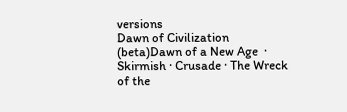versions
Dawn of Civilization (beta)Dawn of a New Age  · Skirmish · Crusade · The Wreck of the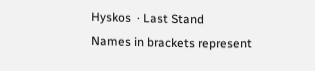Hyskos  · Last Stand
Names in brackets represent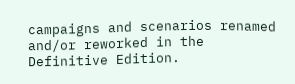campaigns and scenarios renamed and/or reworked in the Definitive Edition.